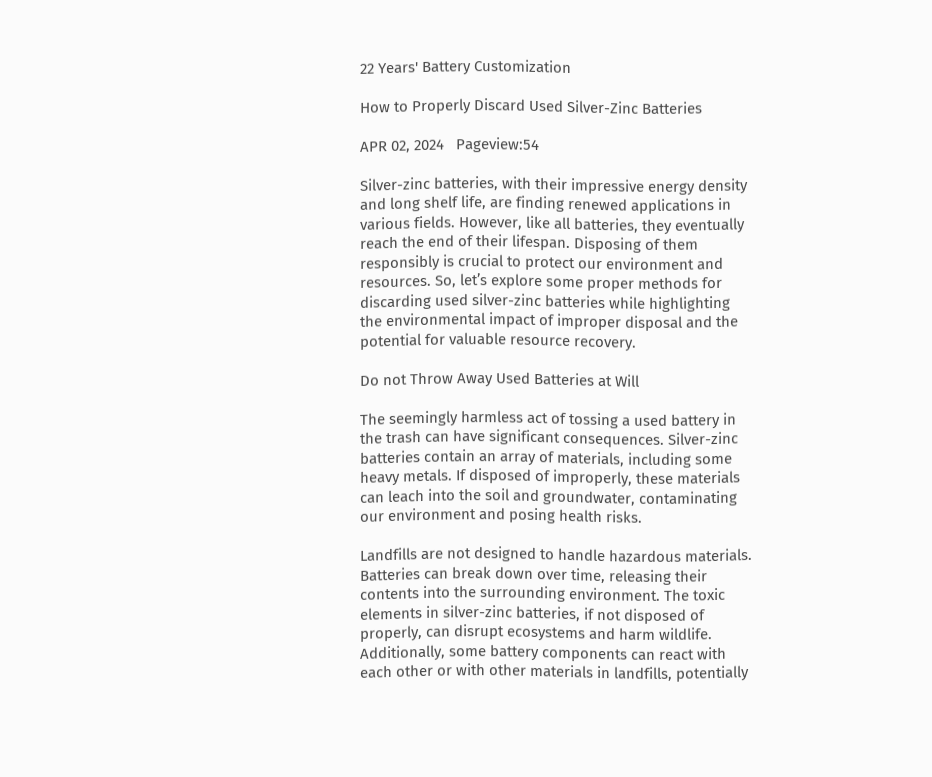22 Years' Battery Customization

How to Properly Discard Used Silver-Zinc Batteries

APR 02, 2024   Pageview:54

Silver-zinc batteries, with their impressive energy density and long shelf life, are finding renewed applications in various fields. However, like all batteries, they eventually reach the end of their lifespan. Disposing of them responsibly is crucial to protect our environment and resources. So, let’s explore some proper methods for discarding used silver-zinc batteries while highlighting the environmental impact of improper disposal and the potential for valuable resource recovery.

Do not Throw Away Used Batteries at Will

The seemingly harmless act of tossing a used battery in the trash can have significant consequences. Silver-zinc batteries contain an array of materials, including some heavy metals. If disposed of improperly, these materials can leach into the soil and groundwater, contaminating our environment and posing health risks.

Landfills are not designed to handle hazardous materials. Batteries can break down over time, releasing their contents into the surrounding environment. The toxic elements in silver-zinc batteries, if not disposed of properly, can disrupt ecosystems and harm wildlife. Additionally, some battery components can react with each other or with other materials in landfills, potentially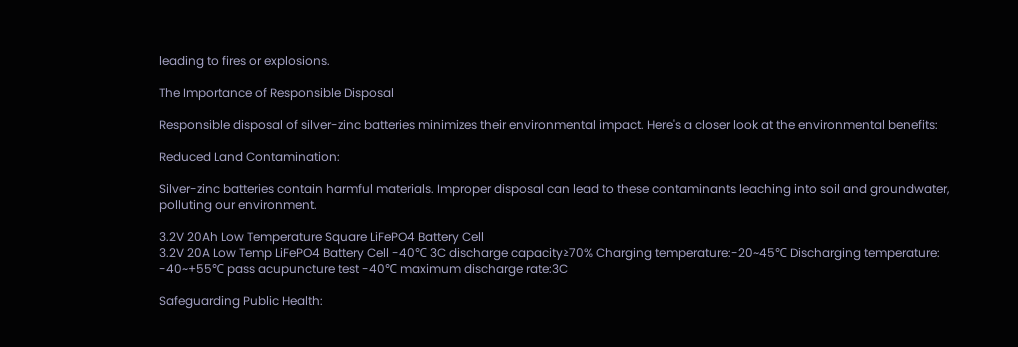leading to fires or explosions.

The Importance of Responsible Disposal

Responsible disposal of silver-zinc batteries minimizes their environmental impact. Here's a closer look at the environmental benefits:

Reduced Land Contamination:

Silver-zinc batteries contain harmful materials. Improper disposal can lead to these contaminants leaching into soil and groundwater, polluting our environment.

3.2V 20Ah Low Temperature Square LiFePO4 Battery Cell
3.2V 20A Low Temp LiFePO4 Battery Cell -40℃ 3C discharge capacity≥70% Charging temperature:-20~45℃ Discharging temperature: -40~+55℃ pass acupuncture test -40℃ maximum discharge rate:3C

Safeguarding Public Health: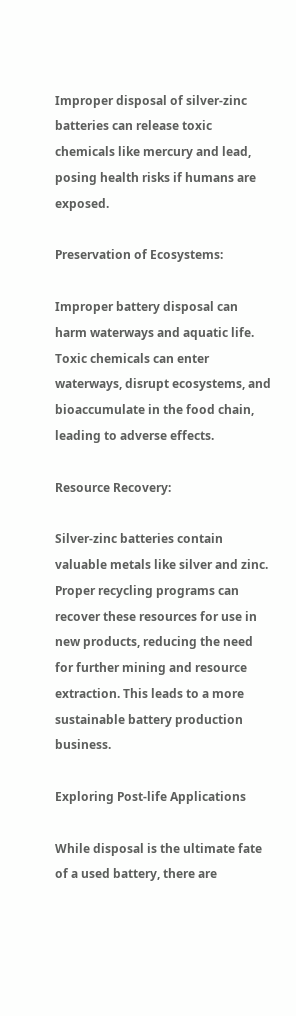Improper disposal of silver-zinc batteries can release toxic chemicals like mercury and lead, posing health risks if humans are exposed.

Preservation of Ecosystems:

Improper battery disposal can harm waterways and aquatic life.  Toxic chemicals can enter waterways, disrupt ecosystems, and bioaccumulate in the food chain, leading to adverse effects.

Resource Recovery:

Silver-zinc batteries contain valuable metals like silver and zinc. Proper recycling programs can recover these resources for use in new products, reducing the need for further mining and resource extraction. This leads to a more sustainable battery production business.

Exploring Post-life Applications

While disposal is the ultimate fate of a used battery, there are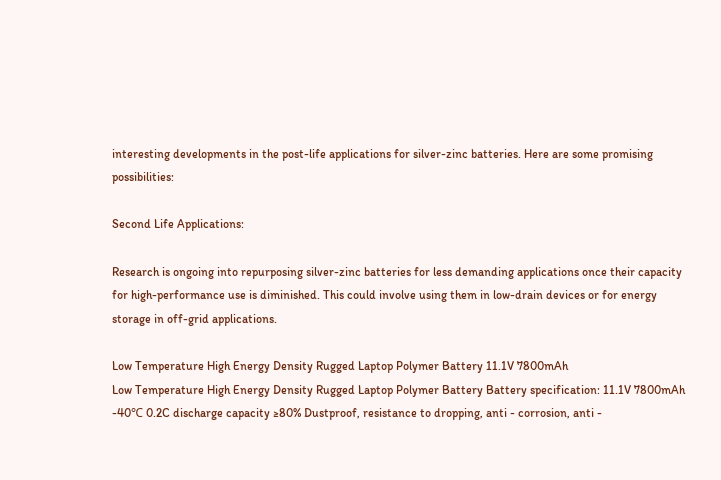interesting developments in the post-life applications for silver-zinc batteries. Here are some promising possibilities:

Second Life Applications:

Research is ongoing into repurposing silver-zinc batteries for less demanding applications once their capacity for high-performance use is diminished. This could involve using them in low-drain devices or for energy storage in off-grid applications.

Low Temperature High Energy Density Rugged Laptop Polymer Battery 11.1V 7800mAh
Low Temperature High Energy Density Rugged Laptop Polymer Battery Battery specification: 11.1V 7800mAh -40℃ 0.2C discharge capacity ≥80% Dustproof, resistance to dropping, anti - corrosion, anti -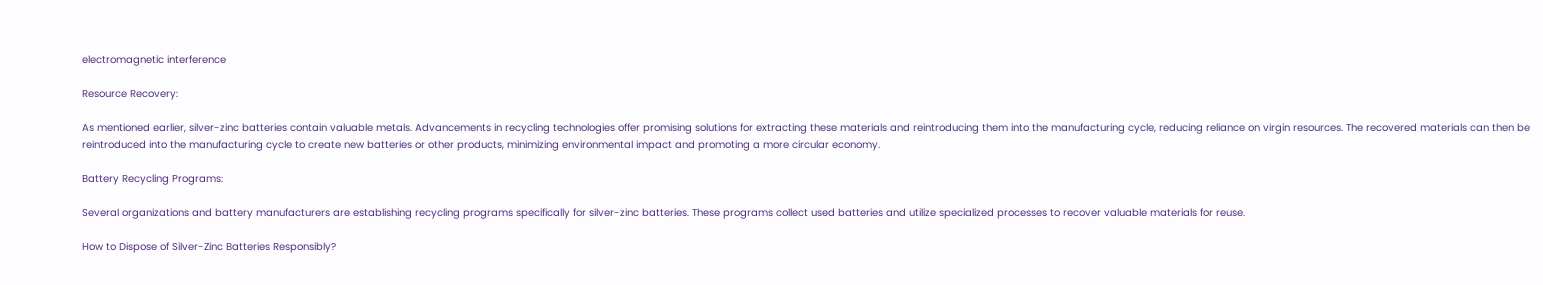electromagnetic interference

Resource Recovery:

As mentioned earlier, silver-zinc batteries contain valuable metals. Advancements in recycling technologies offer promising solutions for extracting these materials and reintroducing them into the manufacturing cycle, reducing reliance on virgin resources. The recovered materials can then be reintroduced into the manufacturing cycle to create new batteries or other products, minimizing environmental impact and promoting a more circular economy.

Battery Recycling Programs:

Several organizations and battery manufacturers are establishing recycling programs specifically for silver-zinc batteries. These programs collect used batteries and utilize specialized processes to recover valuable materials for reuse.

How to Dispose of Silver-Zinc Batteries Responsibly?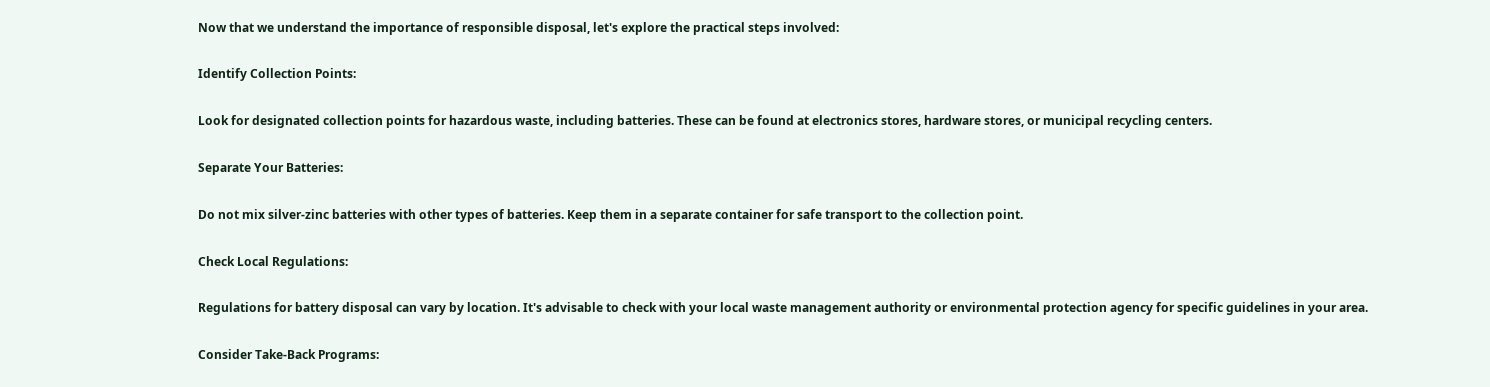Now that we understand the importance of responsible disposal, let's explore the practical steps involved:

Identify Collection Points:

Look for designated collection points for hazardous waste, including batteries. These can be found at electronics stores, hardware stores, or municipal recycling centers.

Separate Your Batteries:

Do not mix silver-zinc batteries with other types of batteries. Keep them in a separate container for safe transport to the collection point.

Check Local Regulations:

Regulations for battery disposal can vary by location. It's advisable to check with your local waste management authority or environmental protection agency for specific guidelines in your area.

Consider Take-Back Programs: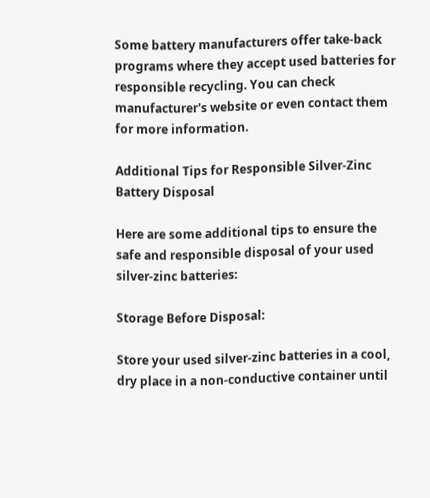Some battery manufacturers offer take-back programs where they accept used batteries for responsible recycling. You can check manufacturer's website or even contact them for more information.

Additional Tips for Responsible Silver-Zinc Battery Disposal

Here are some additional tips to ensure the safe and responsible disposal of your used silver-zinc batteries:

Storage Before Disposal:

Store your used silver-zinc batteries in a cool, dry place in a non-conductive container until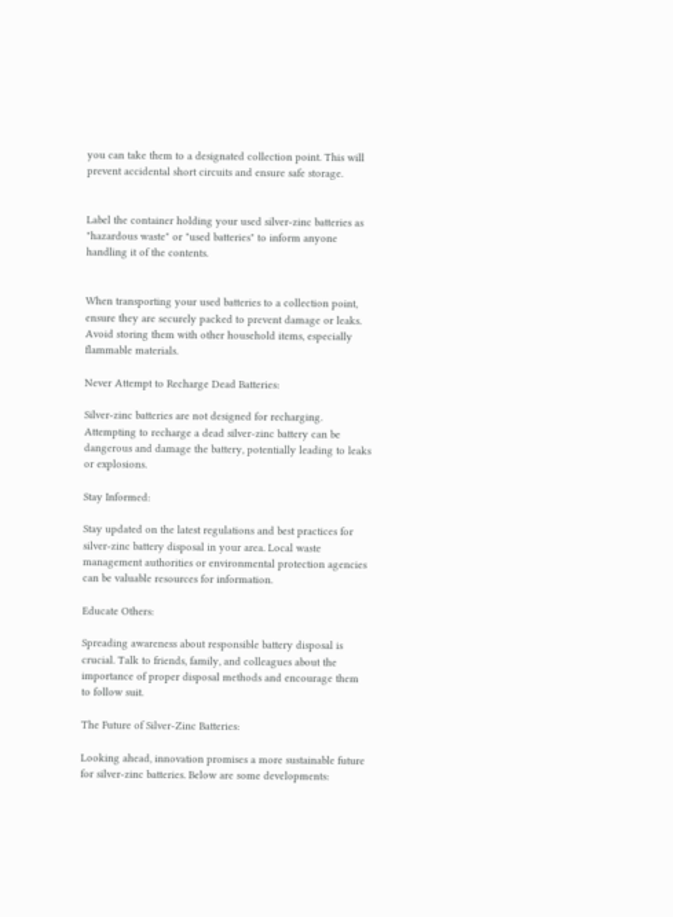you can take them to a designated collection point. This will prevent accidental short circuits and ensure safe storage.


Label the container holding your used silver-zinc batteries as "hazardous waste" or "used batteries" to inform anyone handling it of the contents.


When transporting your used batteries to a collection point, ensure they are securely packed to prevent damage or leaks. Avoid storing them with other household items, especially flammable materials.

Never Attempt to Recharge Dead Batteries:

Silver-zinc batteries are not designed for recharging. Attempting to recharge a dead silver-zinc battery can be dangerous and damage the battery, potentially leading to leaks or explosions.

Stay Informed:

Stay updated on the latest regulations and best practices for silver-zinc battery disposal in your area. Local waste management authorities or environmental protection agencies can be valuable resources for information.

Educate Others:

Spreading awareness about responsible battery disposal is crucial. Talk to friends, family, and colleagues about the importance of proper disposal methods and encourage them to follow suit.

The Future of Silver-Zinc Batteries:

Looking ahead, innovation promises a more sustainable future for silver-zinc batteries. Below are some developments: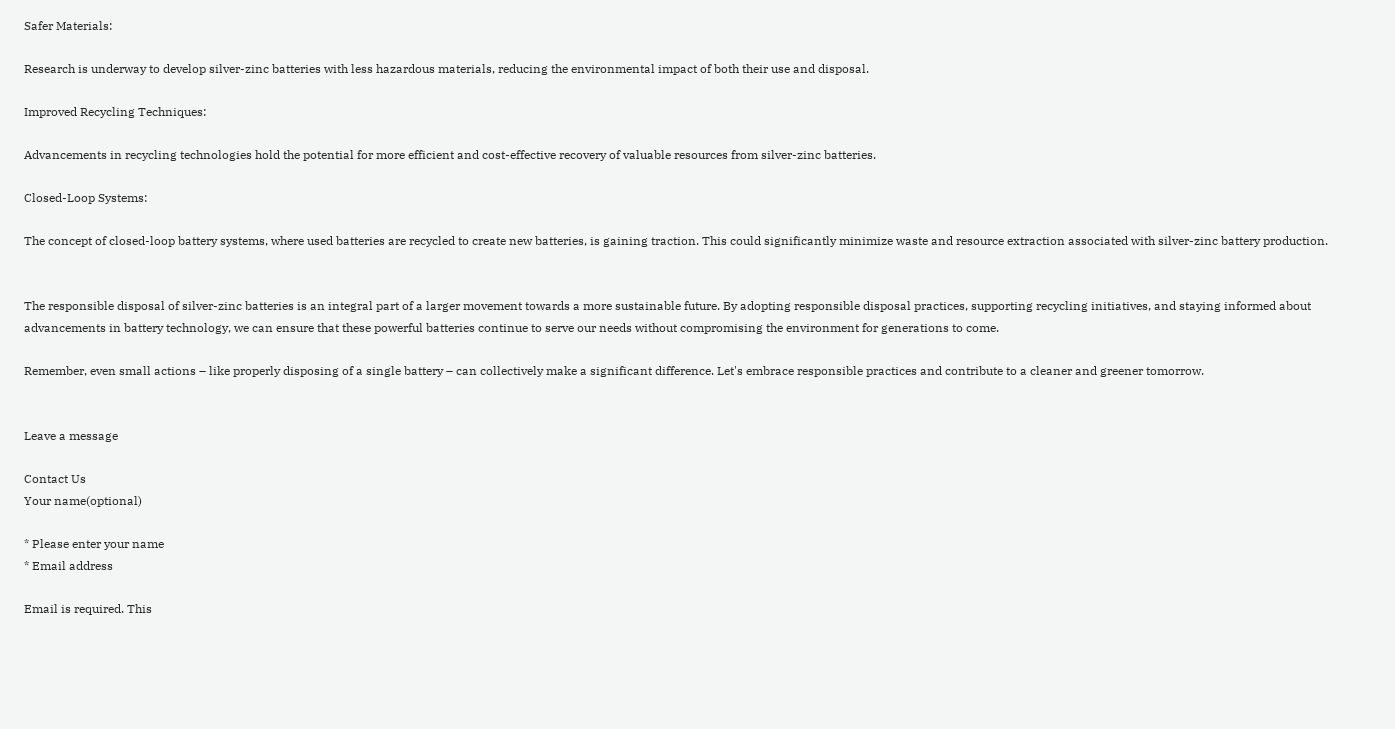Safer Materials:

Research is underway to develop silver-zinc batteries with less hazardous materials, reducing the environmental impact of both their use and disposal.

Improved Recycling Techniques:

Advancements in recycling technologies hold the potential for more efficient and cost-effective recovery of valuable resources from silver-zinc batteries.

Closed-Loop Systems:

The concept of closed-loop battery systems, where used batteries are recycled to create new batteries, is gaining traction. This could significantly minimize waste and resource extraction associated with silver-zinc battery production.


The responsible disposal of silver-zinc batteries is an integral part of a larger movement towards a more sustainable future. By adopting responsible disposal practices, supporting recycling initiatives, and staying informed about advancements in battery technology, we can ensure that these powerful batteries continue to serve our needs without compromising the environment for generations to come.

Remember, even small actions – like properly disposing of a single battery – can collectively make a significant difference. Let's embrace responsible practices and contribute to a cleaner and greener tomorrow.


Leave a message

Contact Us
Your name(optional)

* Please enter your name
* Email address

Email is required. This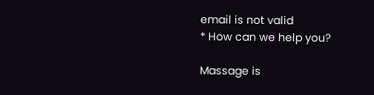email is not valid
* How can we help you?

Massage is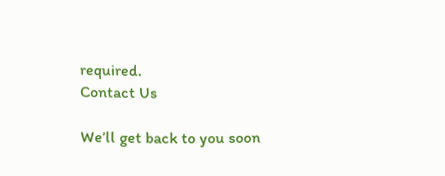required.
Contact Us

We’ll get back to you soon